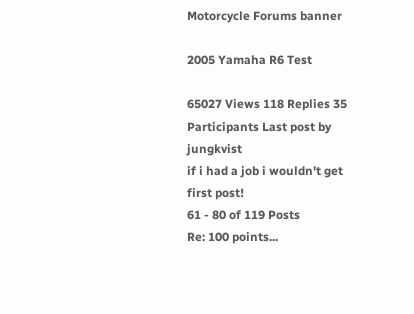Motorcycle Forums banner

2005 Yamaha R6 Test

65027 Views 118 Replies 35 Participants Last post by  jungkvist
if i had a job i wouldn't get first post!
61 - 80 of 119 Posts
Re: 100 points...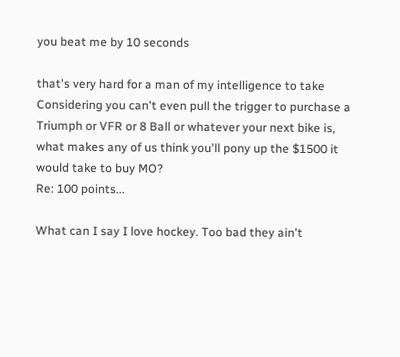you beat me by 10 seconds

that's very hard for a man of my intelligence to take
Considering you can't even pull the trigger to purchase a Triumph or VFR or 8 Ball or whatever your next bike is, what makes any of us think you'll pony up the $1500 it would take to buy MO?
Re: 100 points...

What can I say I love hockey. Too bad they ain't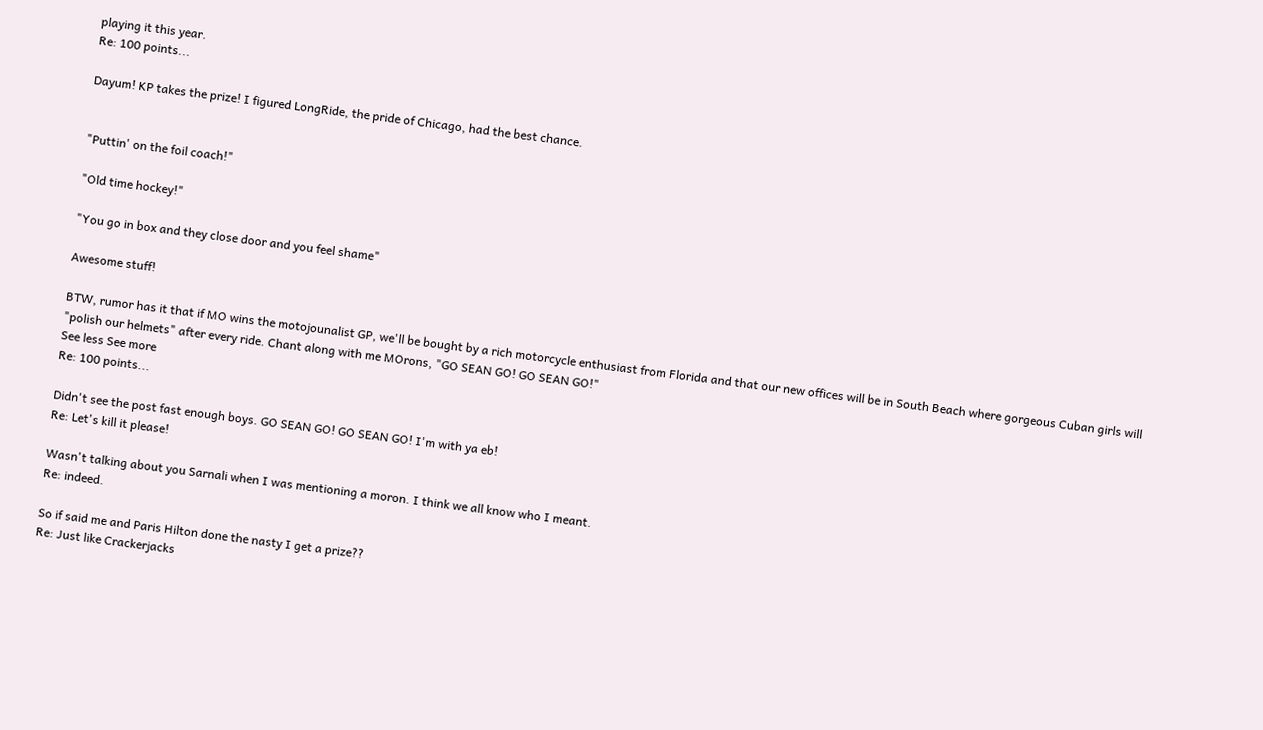playing it this year.
Re: 100 points...

Dayum! KP takes the prize! I figured LongRide, the pride of Chicago, had the best chance.


"Puttin' on the foil coach!"

"Old time hockey!"

"You go in box and they close door and you feel shame"

Awesome stuff!

BTW, rumor has it that if MO wins the motojounalist GP, we'll be bought by a rich motorcycle enthusiast from Florida and that our new offices will be in South Beach where gorgeous Cuban girls will "polish our helmets" after every ride. Chant along with me MOrons, "GO SEAN GO! GO SEAN GO!"
See less See more
Re: 100 points...

Didn't see the post fast enough boys. GO SEAN GO! GO SEAN GO! I'm with ya eb!
Re: Let's kill it please!

Wasn't talking about you Sarnali when I was mentioning a moron. I think we all know who I meant.
Re: indeed.

So if said me and Paris Hilton done the nasty I get a prize??
Re: Just like Crackerjacks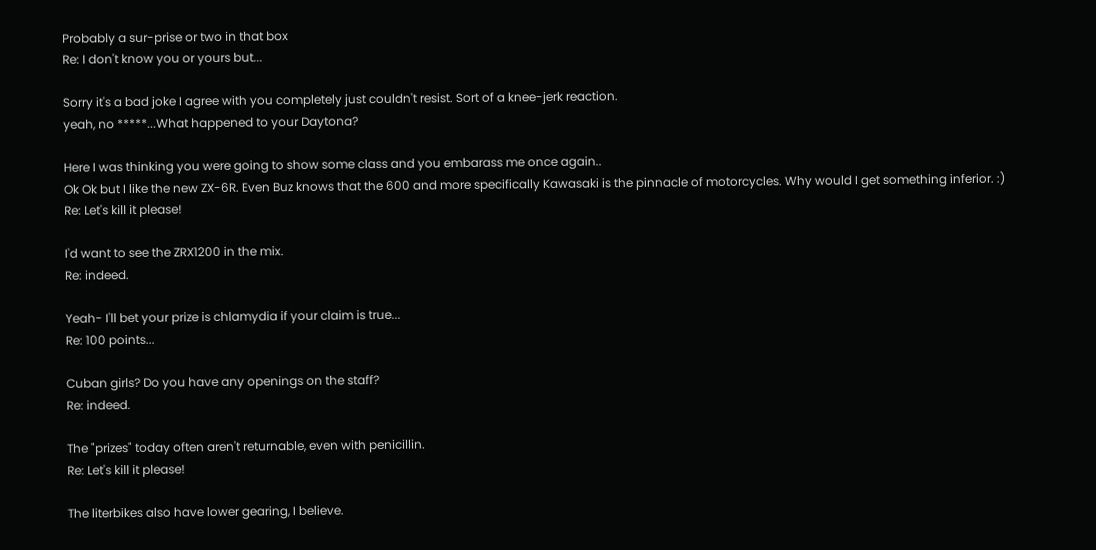Probably a sur-prise or two in that box
Re: I don't know you or yours but...

Sorry it's a bad joke I agree with you completely just couldn't resist. Sort of a knee-jerk reaction.
yeah, no *****...What happened to your Daytona?

Here I was thinking you were going to show some class and you embarass me once again..
Ok Ok but I like the new ZX-6R. Even Buz knows that the 600 and more specifically Kawasaki is the pinnacle of motorcycles. Why would I get something inferior. :)
Re: Let's kill it please!

I'd want to see the ZRX1200 in the mix.
Re: indeed.

Yeah- I'll bet your prize is chlamydia if your claim is true...
Re: 100 points...

Cuban girls? Do you have any openings on the staff?
Re: indeed.

The "prizes" today often aren't returnable, even with penicillin.
Re: Let's kill it please!

The literbikes also have lower gearing, I believe.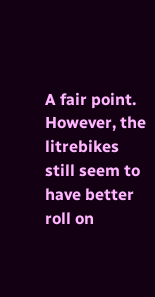A fair point. However, the litrebikes still seem to have better roll on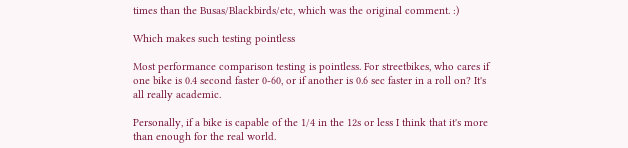times than the Busas/Blackbirds/etc, which was the original comment. :)

Which makes such testing pointless

Most performance comparison testing is pointless. For streetbikes, who cares if one bike is 0.4 second faster 0-60, or if another is 0.6 sec faster in a roll on? It's all really academic.

Personally, if a bike is capable of the 1/4 in the 12s or less I think that it's more than enough for the real world.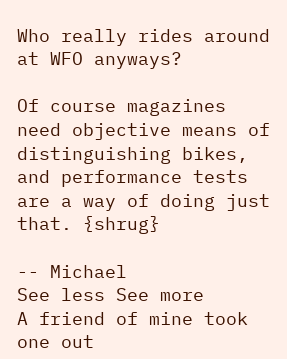Who really rides around at WFO anyways?

Of course magazines need objective means of distinguishing bikes, and performance tests are a way of doing just that. {shrug}

-- Michael
See less See more
A friend of mine took one out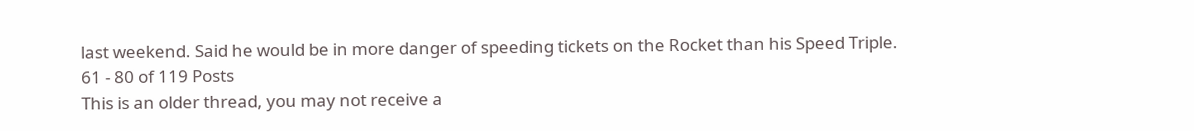last weekend. Said he would be in more danger of speeding tickets on the Rocket than his Speed Triple.
61 - 80 of 119 Posts
This is an older thread, you may not receive a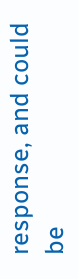response, and could be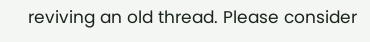reviving an old thread. Please consider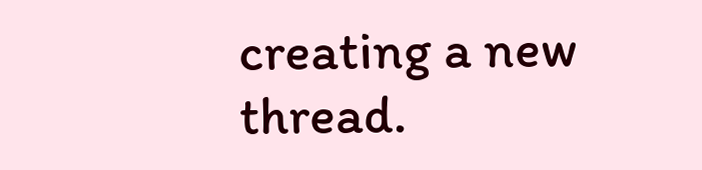creating a new thread.